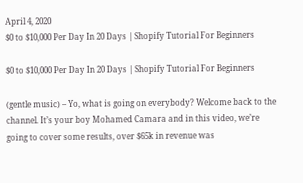April 4, 2020
$0 to $10,000 Per Day In 20 Days | Shopify Tutorial For Beginners

$0 to $10,000 Per Day In 20 Days | Shopify Tutorial For Beginners

(gentle music) – Yo, what is going on everybody? Welcome back to the channel. It’s your boy Mohamed Camara and in this video, we’re
going to cover some results, over $65k in revenue was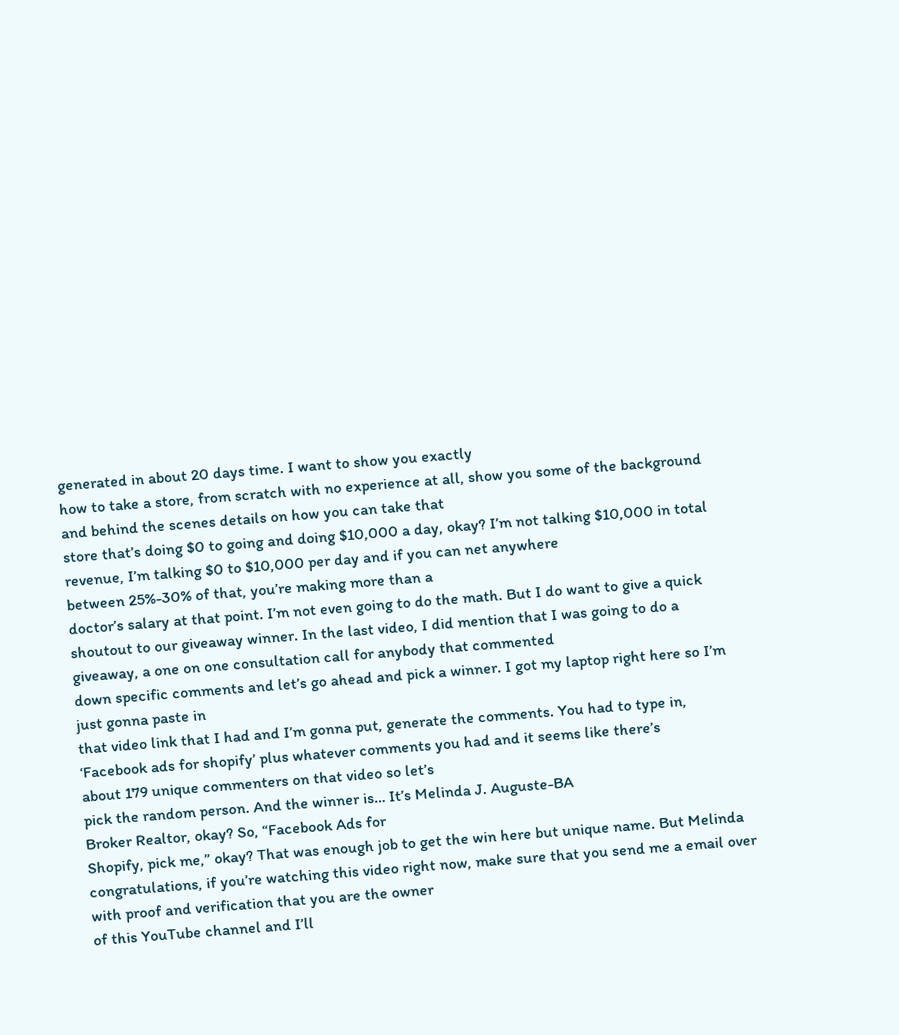generated in about 20 days time. I want to show you exactly
how to take a store, from scratch with no experience at all, show you some of the background and behind the scenes details on how you can take that
store that’s doing $0 to going and doing $10,000 a day, okay? I’m not talking $10,000 in total revenue, I’m talking $0 to $10,000 per day and if you can net anywhere
between 25%-30% of that, you’re making more than a
doctor’s salary at that point. I’m not even going to do the math. But I do want to give a quick shoutout to our giveaway winner. In the last video, I did mention that I was going to do a giveaway, a one on one consultation call for anybody that commented
down specific comments and let’s go ahead and pick a winner. I got my laptop right here so I’m just gonna paste in
that video link that I had and I’m gonna put, generate the comments. You had to type in,
‘Facebook ads for shopify’ plus whatever comments you had and it seems like there’s
about 179 unique commenters on that video so let’s
pick the random person. And the winner is… It’s Melinda J. Auguste-BA
Broker Realtor, okay? So, “Facebook Ads for
Shopify, pick me,” okay? That was enough job to get the win here but unique name. But Melinda congratulations, if you’re watching this video right now, make sure that you send me a email over with proof and verification that you are the owner
of this YouTube channel and I’ll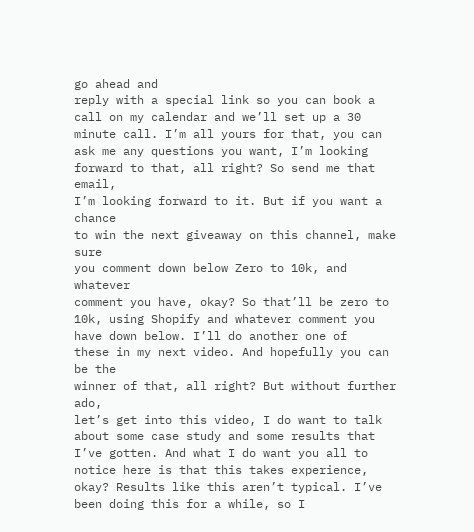go ahead and
reply with a special link so you can book a call on my calendar and we’ll set up a 30 minute call. I’m all yours for that, you can ask me any questions you want, I’m looking forward to that, all right? So send me that email,
I’m looking forward to it. But if you want a chance
to win the next giveaway on this channel, make sure
you comment down below Zero to 10k, and whatever
comment you have, okay? So that’ll be zero to 10k, using Shopify and whatever comment you have down below. I’ll do another one of
these in my next video. And hopefully you can be the
winner of that, all right? But without further ado,
let’s get into this video, I do want to talk about some case study and some results that I’ve gotten. And what I do want you all to notice here is that this takes experience, okay? Results like this aren’t typical. I’ve been doing this for a while, so I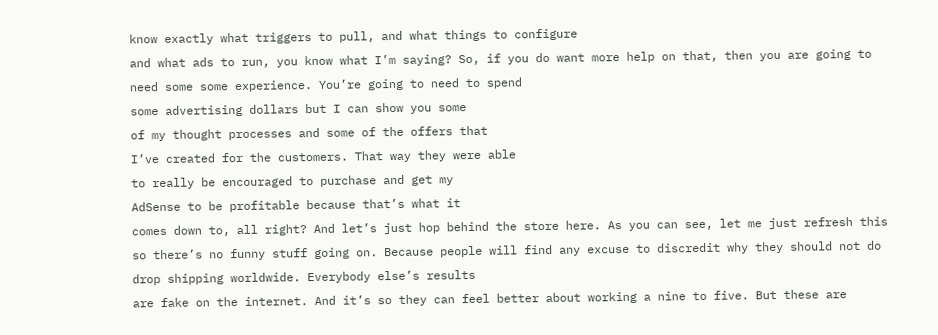know exactly what triggers to pull, and what things to configure
and what ads to run, you know what I’m saying? So, if you do want more help on that, then you are going to
need some some experience. You’re going to need to spend
some advertising dollars but I can show you some
of my thought processes and some of the offers that
I’ve created for the customers. That way they were able
to really be encouraged to purchase and get my
AdSense to be profitable because that’s what it
comes down to, all right? And let’s just hop behind the store here. As you can see, let me just refresh this so there’s no funny stuff going on. Because people will find any excuse to discredit why they should not do drop shipping worldwide. Everybody else’s results
are fake on the internet. And it’s so they can feel better about working a nine to five. But these are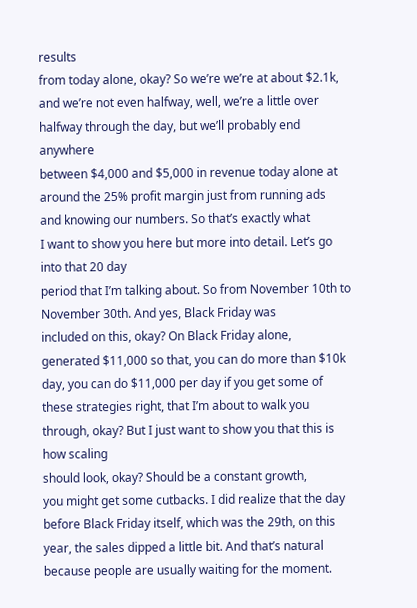results
from today alone, okay? So we’re we’re at about $2.1k, and we’re not even halfway, well, we’re a little over
halfway through the day, but we’ll probably end anywhere
between $4,000 and $5,000 in revenue today alone at
around the 25% profit margin just from running ads
and knowing our numbers. So that’s exactly what
I want to show you here but more into detail. Let’s go into that 20 day
period that I’m talking about. So from November 10th to November 30th. And yes, Black Friday was
included on this, okay? On Black Friday alone,
generated $11,000 so that, you can do more than $10k day, you can do $11,000 per day if you get some of these strategies right, that I’m about to walk you through, okay? But I just want to show you that this is how scaling
should look, okay? Should be a constant growth,
you might get some cutbacks. I did realize that the day
before Black Friday itself, which was the 29th, on this year, the sales dipped a little bit. And that’s natural because people are usually waiting for the moment.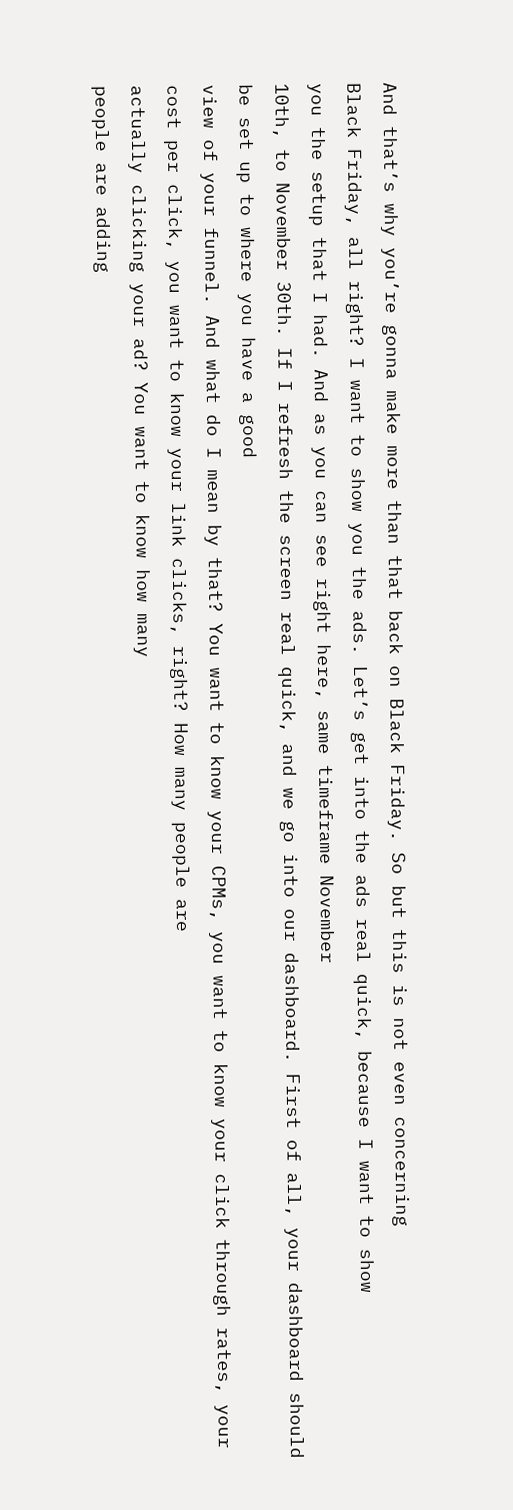And that’s why you’re gonna make more than that back on Black Friday. So but this is not even concerning
Black Friday, all right? I want to show you the ads. Let’s get into the ads real quick, because I want to show
you the setup that I had. And as you can see right here, same timeframe November
10th, to November 30th. If I refresh the screen real quick, and we go into our dashboard. First of all, your dashboard should be set up to where you have a good
view of your funnel. And what do I mean by that? You want to know your CPMs, you want to know your click through rates, your cost per click, you want to know your link clicks, right? How many people are
actually clicking your ad? You want to know how many
people are adding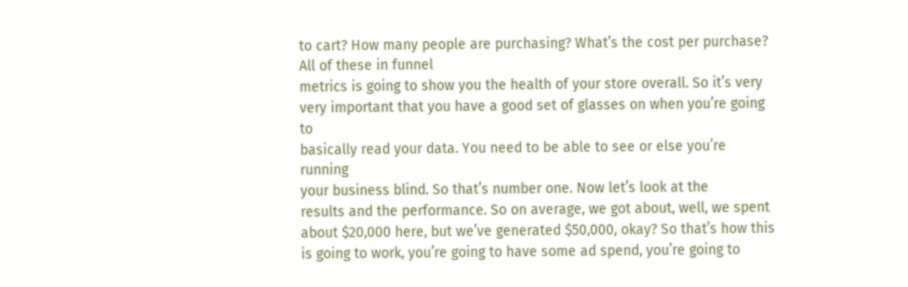to cart? How many people are purchasing? What’s the cost per purchase? All of these in funnel
metrics is going to show you the health of your store overall. So it’s very very important that you have a good set of glasses on when you’re going to
basically read your data. You need to be able to see or else you’re running
your business blind. So that’s number one. Now let’s look at the
results and the performance. So on average, we got about, well, we spent about $20,000 here, but we’ve generated $50,000, okay? So that’s how this is going to work, you’re going to have some ad spend, you’re going to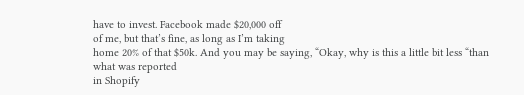have to invest. Facebook made $20,000 off
of me, but that’s fine, as long as I’m taking
home 20% of that $50k. And you may be saying, “Okay, why is this a little bit less “than what was reported
in Shopify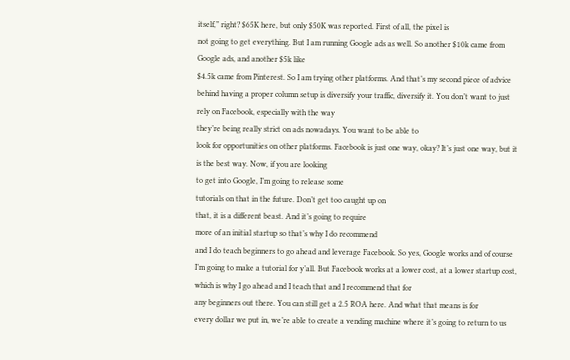itself,” right? $65K here, but only $50K was reported. First of all, the pixel is
not going to get everything. But I am running Google ads as well. So another $10k came from Google ads, and another $5k like
$4.5k came from Pinterest. So I am trying other platforms. And that’s my second piece of advice behind having a proper column setup is diversify your traffic, diversify it. You don’t want to just rely on Facebook, especially with the way
they’re being really strict on ads nowadays. You want to be able to
look for opportunities on other platforms. Facebook is just one way, okay? It’s just one way, but it is the best way. Now, if you are looking
to get into Google, I’m going to release some
tutorials on that in the future. Don’t get too caught up on
that, it is a different beast. And it’s going to require
more of an initial startup so that’s why I do recommend
and I do teach beginners to go ahead and leverage Facebook. So yes, Google works and of course I’m going to make a tutorial for y’all. But Facebook works at a lower cost, at a lower startup cost, which is why I go ahead and I teach that and I recommend that for
any beginners out there. You can still get a 2.5 ROA here. And what that means is for
every dollar we put in, we’re able to create a vending machine where it’s going to return to us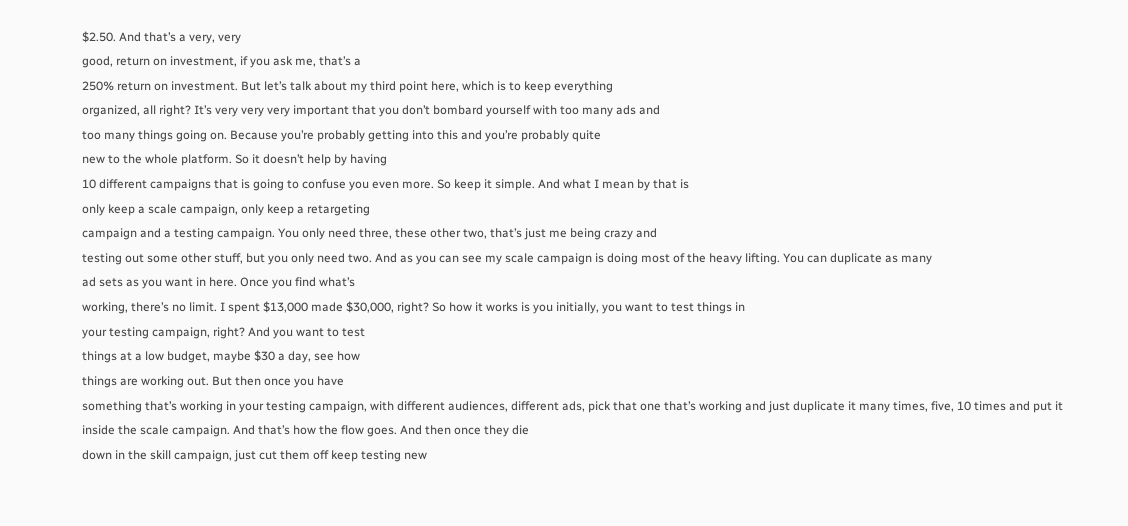$2.50. And that’s a very, very
good, return on investment, if you ask me, that’s a
250% return on investment. But let’s talk about my third point here, which is to keep everything
organized, all right? It’s very very very important that you don’t bombard yourself with too many ads and
too many things going on. Because you’re probably getting into this and you’re probably quite
new to the whole platform. So it doesn’t help by having
10 different campaigns that is going to confuse you even more. So keep it simple. And what I mean by that is
only keep a scale campaign, only keep a retargeting
campaign and a testing campaign. You only need three, these other two, that’s just me being crazy and
testing out some other stuff, but you only need two. And as you can see my scale campaign is doing most of the heavy lifting. You can duplicate as many
ad sets as you want in here. Once you find what’s
working, there’s no limit. I spent $13,000 made $30,000, right? So how it works is you initially, you want to test things in
your testing campaign, right? And you want to test
things at a low budget, maybe $30 a day, see how
things are working out. But then once you have
something that’s working in your testing campaign, with different audiences, different ads, pick that one that’s working and just duplicate it many times, five, 10 times and put it
inside the scale campaign. And that’s how the flow goes. And then once they die
down in the skill campaign, just cut them off keep testing new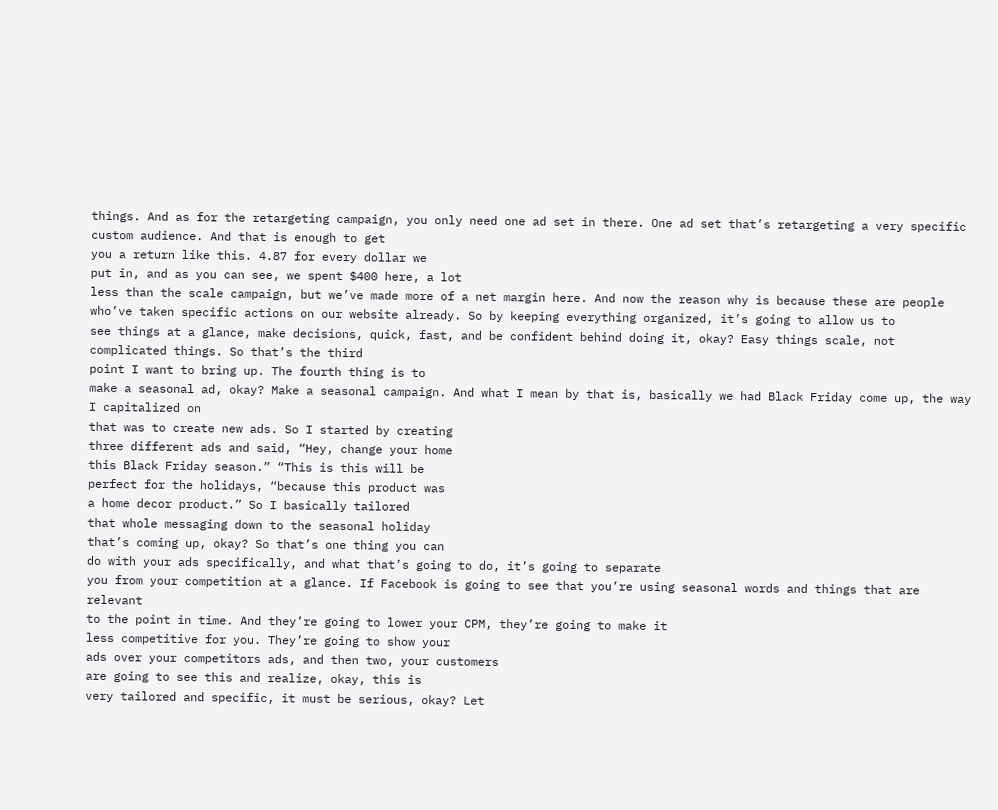things. And as for the retargeting campaign, you only need one ad set in there. One ad set that’s retargeting a very specific custom audience. And that is enough to get
you a return like this. 4.87 for every dollar we
put in, and as you can see, we spent $400 here, a lot
less than the scale campaign, but we’ve made more of a net margin here. And now the reason why is because these are people
who’ve taken specific actions on our website already. So by keeping everything organized, it’s going to allow us to
see things at a glance, make decisions, quick, fast, and be confident behind doing it, okay? Easy things scale, not complicated things. So that’s the third
point I want to bring up. The fourth thing is to
make a seasonal ad, okay? Make a seasonal campaign. And what I mean by that is, basically we had Black Friday come up, the way I capitalized on
that was to create new ads. So I started by creating
three different ads and said, “Hey, change your home
this Black Friday season.” “This is this will be
perfect for the holidays, “because this product was
a home decor product.” So I basically tailored
that whole messaging down to the seasonal holiday
that’s coming up, okay? So that’s one thing you can
do with your ads specifically, and what that’s going to do, it’s going to separate
you from your competition at a glance. If Facebook is going to see that you’re using seasonal words and things that are relevant
to the point in time. And they’re going to lower your CPM, they’re going to make it
less competitive for you. They’re going to show your
ads over your competitors ads, and then two, your customers
are going to see this and realize, okay, this is
very tailored and specific, it must be serious, okay? Let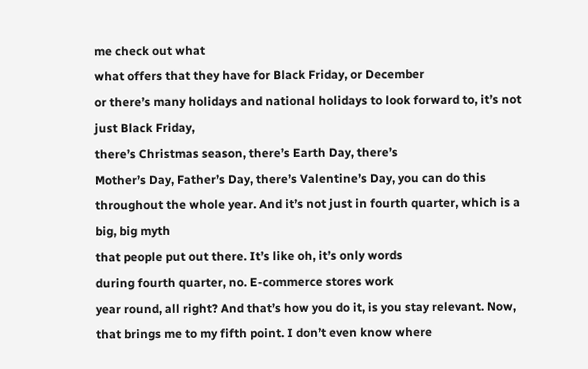me check out what
what offers that they have for Black Friday, or December
or there’s many holidays and national holidays to look forward to, it’s not just Black Friday,
there’s Christmas season, there’s Earth Day, there’s
Mother’s Day, Father’s Day, there’s Valentine’s Day, you can do this throughout the whole year. And it’s not just in fourth quarter, which is a big, big myth
that people put out there. It’s like oh, it’s only words
during fourth quarter, no. E-commerce stores work
year round, all right? And that’s how you do it, is you stay relevant. Now, that brings me to my fifth point. I don’t even know where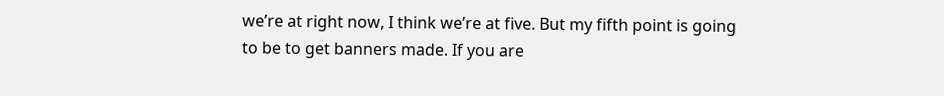we’re at right now, I think we’re at five. But my fifth point is going
to be to get banners made. If you are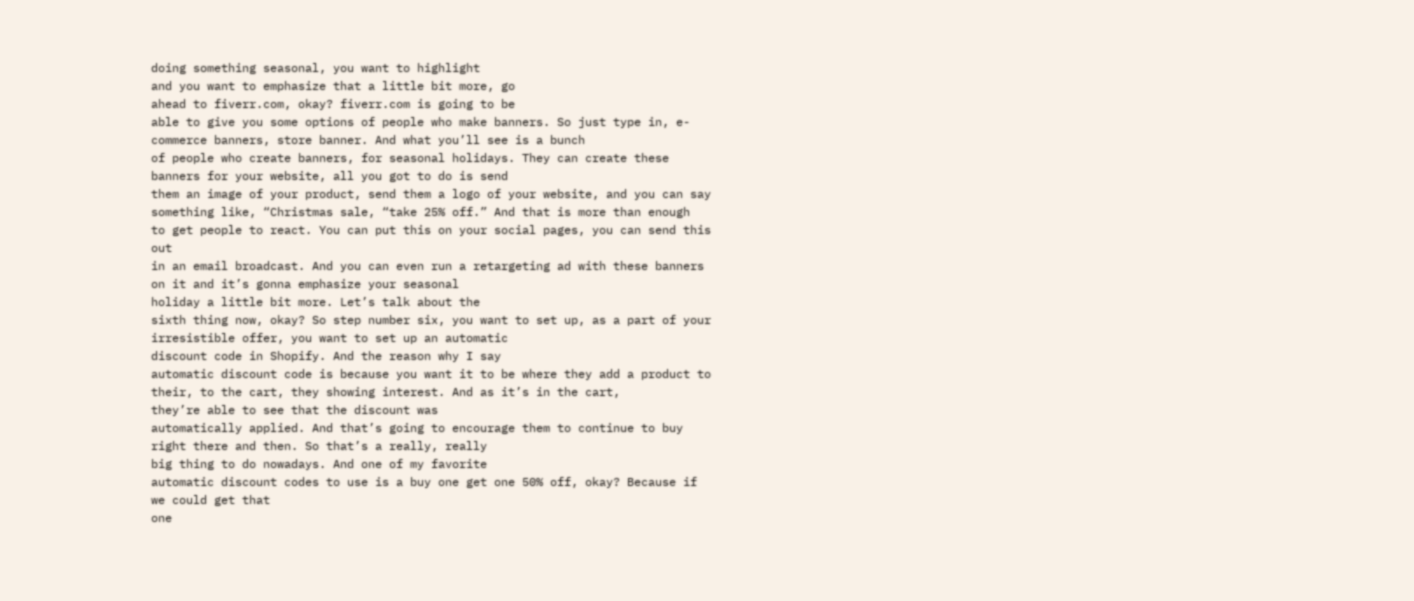doing something seasonal, you want to highlight
and you want to emphasize that a little bit more, go
ahead to fiverr.com, okay? fiverr.com is going to be
able to give you some options of people who make banners. So just type in, e-commerce banners, store banner. And what you’ll see is a bunch
of people who create banners, for seasonal holidays. They can create these
banners for your website, all you got to do is send
them an image of your product, send them a logo of your website, and you can say something like, “Christmas sale, “take 25% off.” And that is more than enough
to get people to react. You can put this on your social pages, you can send this out
in an email broadcast. And you can even run a retargeting ad with these banners on it and it’s gonna emphasize your seasonal
holiday a little bit more. Let’s talk about the
sixth thing now, okay? So step number six, you want to set up, as a part of your irresistible offer, you want to set up an automatic
discount code in Shopify. And the reason why I say
automatic discount code is because you want it to be where they add a product to their, to the cart, they showing interest. And as it’s in the cart,
they’re able to see that the discount was
automatically applied. And that’s going to encourage them to continue to buy right there and then. So that’s a really, really
big thing to do nowadays. And one of my favorite
automatic discount codes to use is a buy one get one 50% off, okay? Because if we could get that
one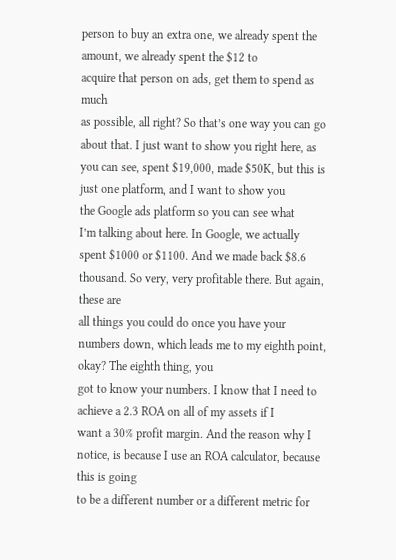person to buy an extra one, we already spent the amount, we already spent the $12 to
acquire that person on ads, get them to spend as much
as possible, all right? So that’s one way you can go about that. I just want to show you right here, as you can see, spent $19,000, made $50K, but this is just one platform, and I want to show you
the Google ads platform so you can see what
I’m talking about here. In Google, we actually
spent $1000 or $1100. And we made back $8.6 thousand. So very, very profitable there. But again, these are
all things you could do once you have your numbers down, which leads me to my eighth point, okay? The eighth thing, you
got to know your numbers. I know that I need to achieve a 2.3 ROA on all of my assets if I
want a 30% profit margin. And the reason why I notice, is because I use an ROA calculator, because this is going
to be a different number or a different metric for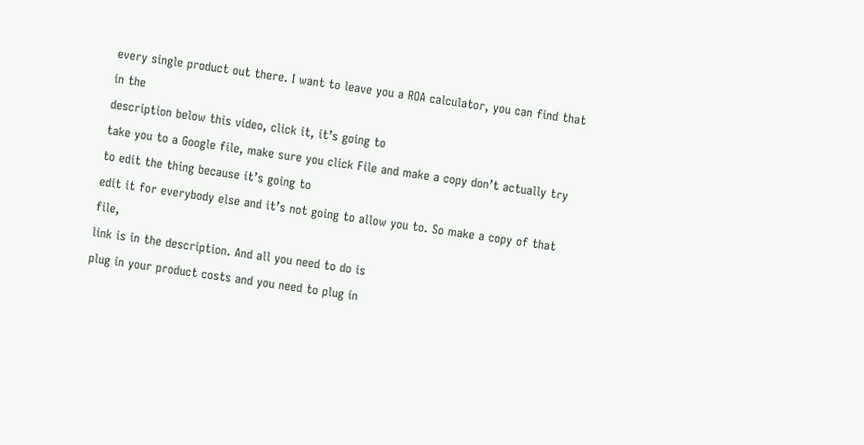every single product out there. I want to leave you a ROA calculator, you can find that in the
description below this video, click it, it’s going to
take you to a Google file, make sure you click File and make a copy don’t actually try to edit the thing because it’s going to
edit it for everybody else and it’s not going to allow you to. So make a copy of that file,
link is in the description. And all you need to do is
plug in your product costs and you need to plug in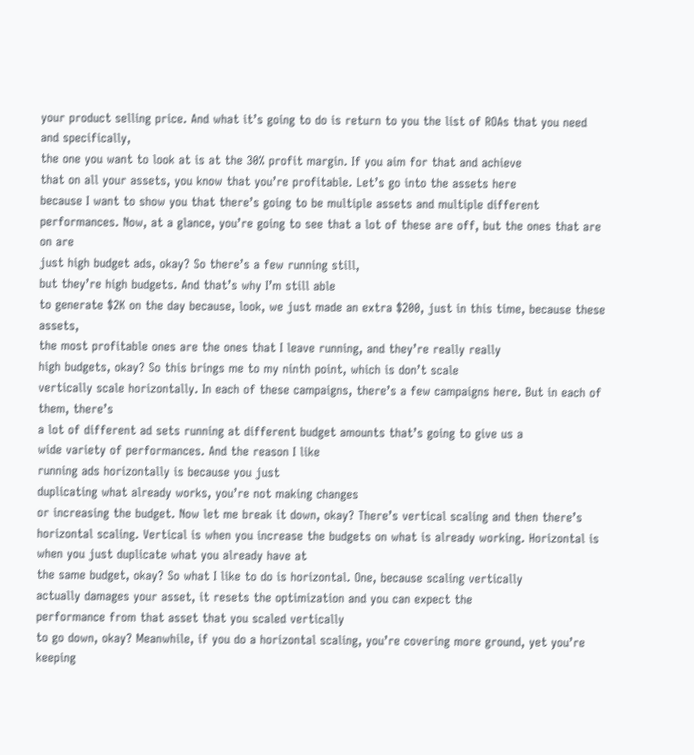your product selling price. And what it’s going to do is return to you the list of ROAs that you need and specifically,
the one you want to look at is at the 30% profit margin. If you aim for that and achieve
that on all your assets, you know that you’re profitable. Let’s go into the assets here
because I want to show you that there’s going to be multiple assets and multiple different performances. Now, at a glance, you’re going to see that a lot of these are off, but the ones that are on are
just high budget ads, okay? So there’s a few running still,
but they’re high budgets. And that’s why I’m still able
to generate $2K on the day because, look, we just made an extra $200, just in this time, because these assets,
the most profitable ones are the ones that I leave running, and they’re really really
high budgets, okay? So this brings me to my ninth point, which is don’t scale
vertically scale horizontally. In each of these campaigns, there’s a few campaigns here. But in each of them, there’s
a lot of different ad sets running at different budget amounts that’s going to give us a
wide variety of performances. And the reason I like
running ads horizontally is because you just
duplicating what already works, you’re not making changes
or increasing the budget. Now let me break it down, okay? There’s vertical scaling and then there’s horizontal scaling. Vertical is when you increase the budgets on what is already working. Horizontal is when you just duplicate what you already have at
the same budget, okay? So what I like to do is horizontal. One, because scaling vertically
actually damages your asset, it resets the optimization and you can expect the
performance from that asset that you scaled vertically
to go down, okay? Meanwhile, if you do a horizontal scaling, you’re covering more ground, yet you’re keeping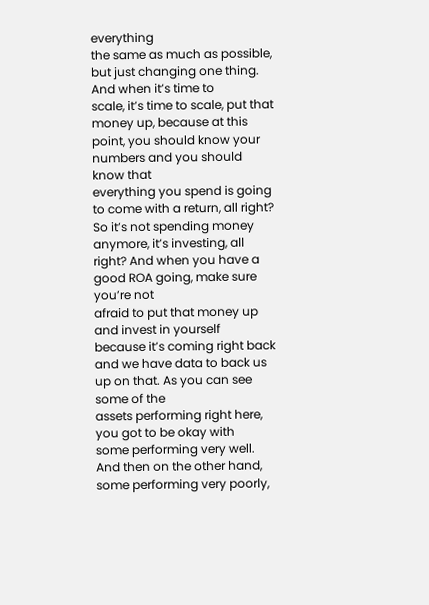everything
the same as much as possible, but just changing one thing. And when it’s time to
scale, it’s time to scale, put that money up, because at this point, you should know your numbers and you should know that
everything you spend is going to come with a return, all right? So it’s not spending money anymore, it’s investing, all right? And when you have a good ROA going, make sure you’re not
afraid to put that money up and invest in yourself
because it’s coming right back and we have data to back us up on that. As you can see some of the
assets performing right here, you got to be okay with
some performing very well. And then on the other hand, some performing very poorly,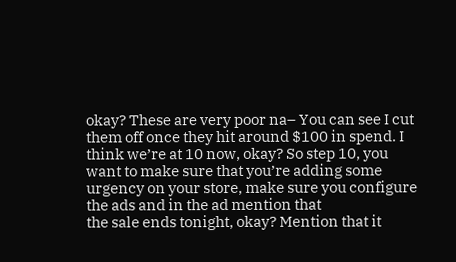okay? These are very poor na– You can see I cut them off once they hit around $100 in spend. I think we’re at 10 now, okay? So step 10, you want to make sure that you’re adding some
urgency on your store, make sure you configure the ads and in the ad mention that
the sale ends tonight, okay? Mention that it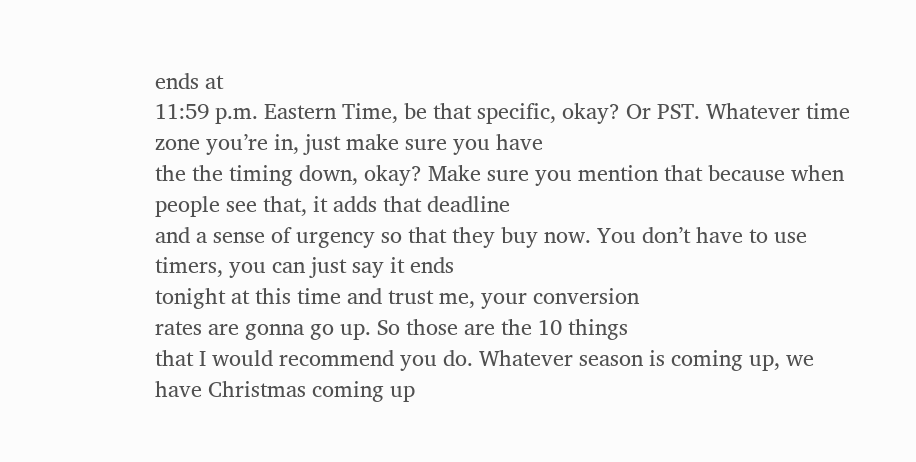ends at
11:59 p.m. Eastern Time, be that specific, okay? Or PST. Whatever time zone you’re in, just make sure you have
the the timing down, okay? Make sure you mention that because when people see that, it adds that deadline
and a sense of urgency so that they buy now. You don’t have to use timers, you can just say it ends
tonight at this time and trust me, your conversion
rates are gonna go up. So those are the 10 things
that I would recommend you do. Whatever season is coming up, we have Christmas coming up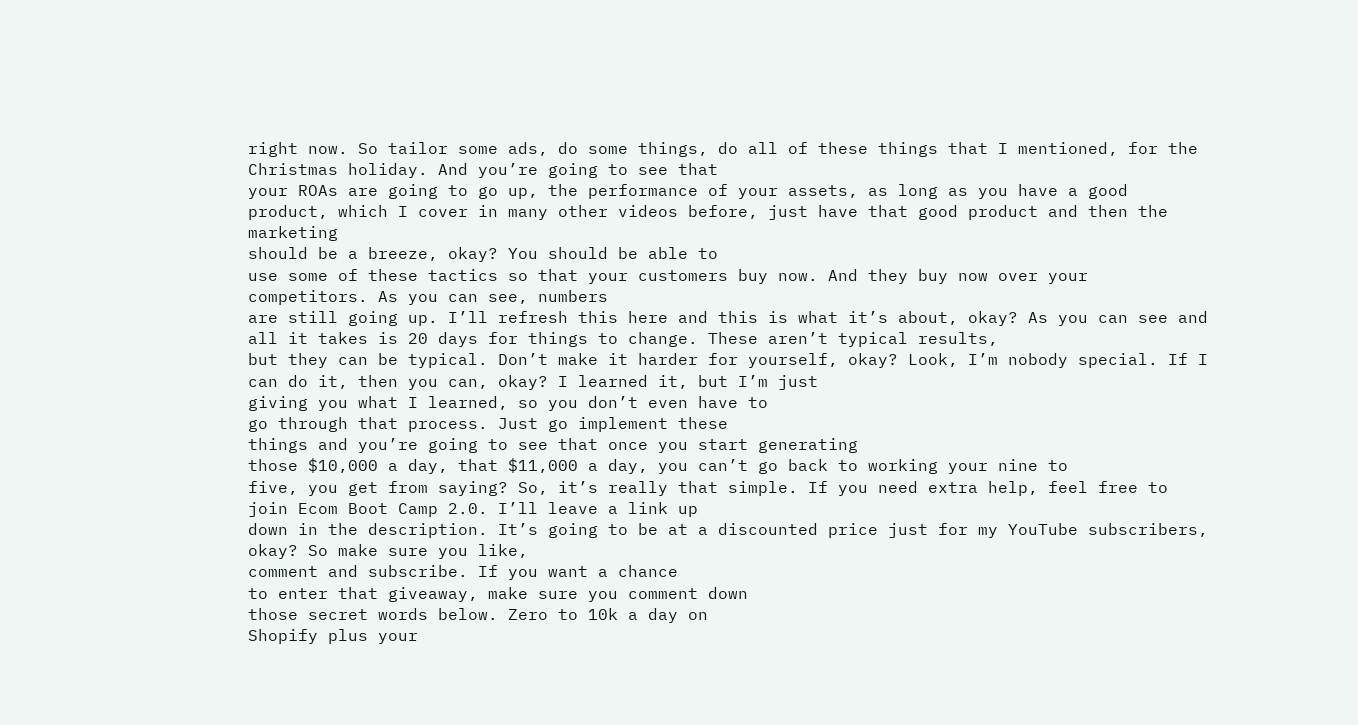right now. So tailor some ads, do some things, do all of these things that I mentioned, for the Christmas holiday. And you’re going to see that
your ROAs are going to go up, the performance of your assets, as long as you have a good product, which I cover in many other videos before, just have that good product and then the marketing
should be a breeze, okay? You should be able to
use some of these tactics so that your customers buy now. And they buy now over your competitors. As you can see, numbers
are still going up. I’ll refresh this here and this is what it’s about, okay? As you can see and all it takes is 20 days for things to change. These aren’t typical results,
but they can be typical. Don’t make it harder for yourself, okay? Look, I’m nobody special. If I can do it, then you can, okay? I learned it, but I’m just
giving you what I learned, so you don’t even have to
go through that process. Just go implement these
things and you’re going to see that once you start generating
those $10,000 a day, that $11,000 a day, you can’t go back to working your nine to
five, you get from saying? So, it’s really that simple. If you need extra help, feel free to join Ecom Boot Camp 2.0. I’ll leave a link up
down in the description. It’s going to be at a discounted price just for my YouTube subscribers, okay? So make sure you like,
comment and subscribe. If you want a chance
to enter that giveaway, make sure you comment down
those secret words below. Zero to 10k a day on
Shopify plus your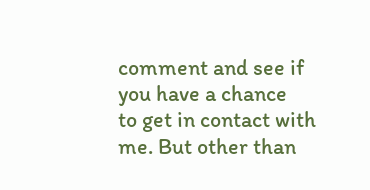comment and see if you have a chance
to get in contact with me. But other than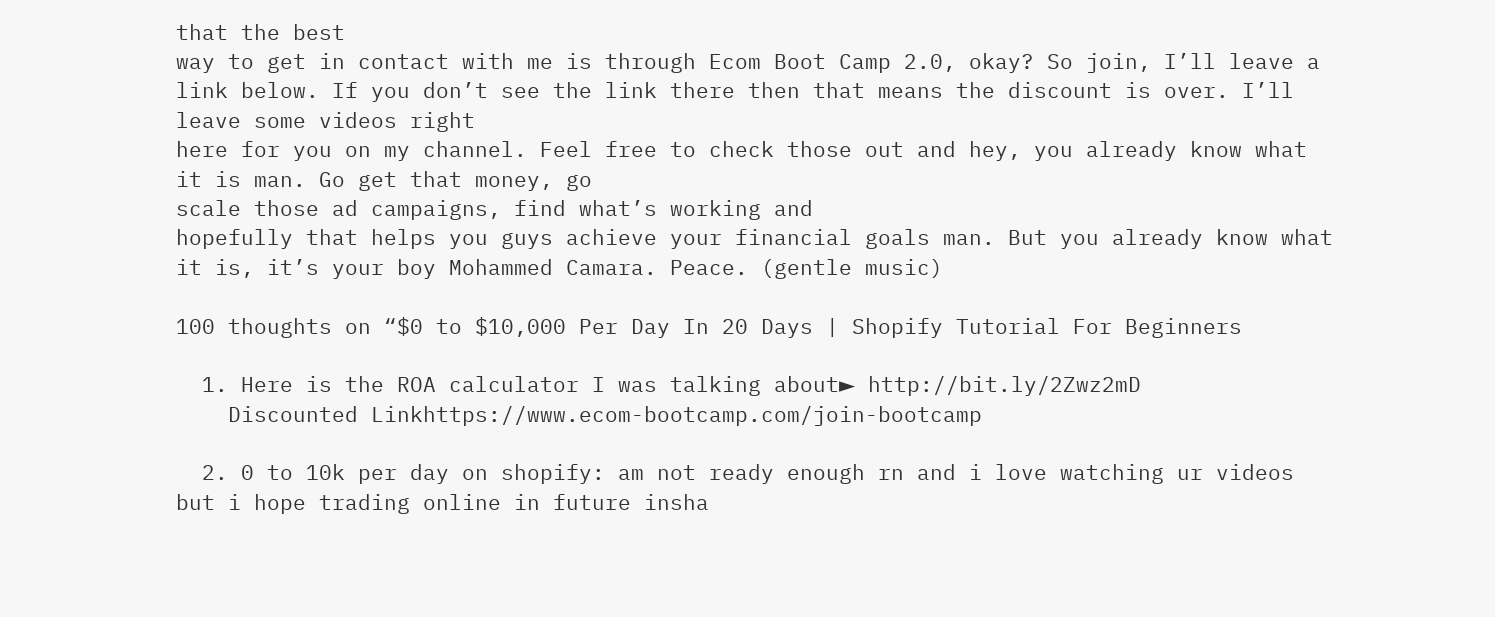that the best
way to get in contact with me is through Ecom Boot Camp 2.0, okay? So join, I’ll leave a link below. If you don’t see the link there then that means the discount is over. I’ll leave some videos right
here for you on my channel. Feel free to check those out and hey, you already know what it is man. Go get that money, go
scale those ad campaigns, find what’s working and
hopefully that helps you guys achieve your financial goals man. But you already know what it is, it’s your boy Mohammed Camara. Peace. (gentle music)

100 thoughts on “$0 to $10,000 Per Day In 20 Days | Shopify Tutorial For Beginners

  1. Here is the ROA calculator I was talking about► http://bit.ly/2Zwz2mD
    Discounted Linkhttps://www.ecom-bootcamp.com/join-bootcamp

  2. 0 to 10k per day on shopify: am not ready enough rn and i love watching ur videos but i hope trading online in future insha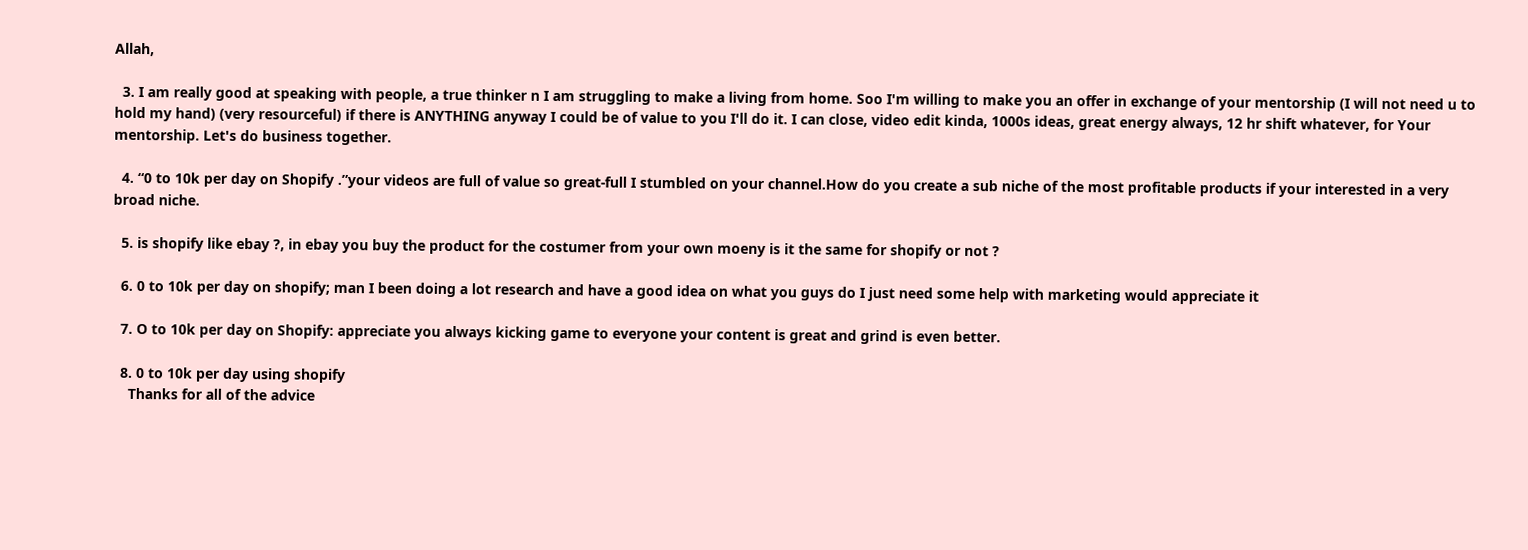Allah,

  3. I am really good at speaking with people, a true thinker n I am struggling to make a living from home. Soo I'm willing to make you an offer in exchange of your mentorship (I will not need u to hold my hand) (very resourceful) if there is ANYTHING anyway I could be of value to you I'll do it. I can close, video edit kinda, 1000s ideas, great energy always, 12 hr shift whatever, for Your mentorship. Let's do business together.

  4. “0 to 10k per day on Shopify .”your videos are full of value so great-full I stumbled on your channel.How do you create a sub niche of the most profitable products if your interested in a very broad niche.

  5. is shopify like ebay ?, in ebay you buy the product for the costumer from your own moeny is it the same for shopify or not ?

  6. 0 to 10k per day on shopify; man I been doing a lot research and have a good idea on what you guys do I just need some help with marketing would appreciate it

  7. O to 10k per day on Shopify: appreciate you always kicking game to everyone your content is great and grind is even better.

  8. 0 to 10k per day using shopify
    Thanks for all of the advice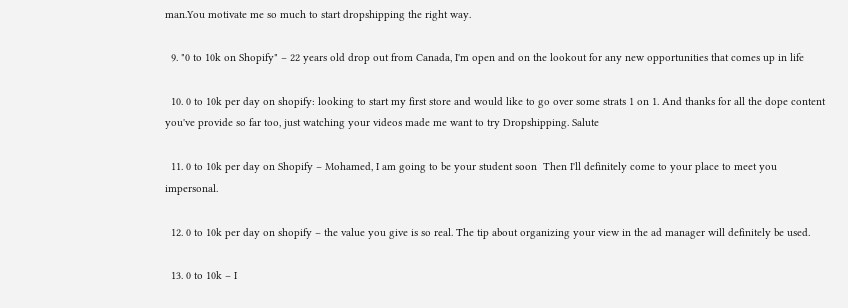man.You motivate me so much to start dropshipping the right way.

  9. "0 to 10k on Shopify" – 22 years old drop out from Canada, I'm open and on the lookout for any new opportunities that comes up in life

  10. 0 to 10k per day on shopify: looking to start my first store and would like to go over some strats 1 on 1. And thanks for all the dope content you've provide so far too, just watching your videos made me want to try Dropshipping. Salute

  11. 0 to 10k per day on Shopify – Mohamed, I am going to be your student soon  Then I'll definitely come to your place to meet you impersonal.

  12. 0 to 10k per day on shopify – the value you give is so real. The tip about organizing your view in the ad manager will definitely be used.

  13. 0 to 10k – I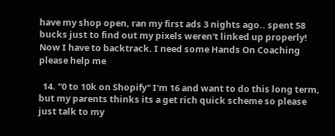have my shop open, ran my first ads 3 nights ago.. spent 58 bucks just to find out my pixels weren't linked up properly! Now I have to backtrack. I need some Hands On Coaching please help me

  14. "0 to 10k on Shopify" I'm 16 and want to do this long term, but my parents thinks its a get rich quick scheme so please just talk to my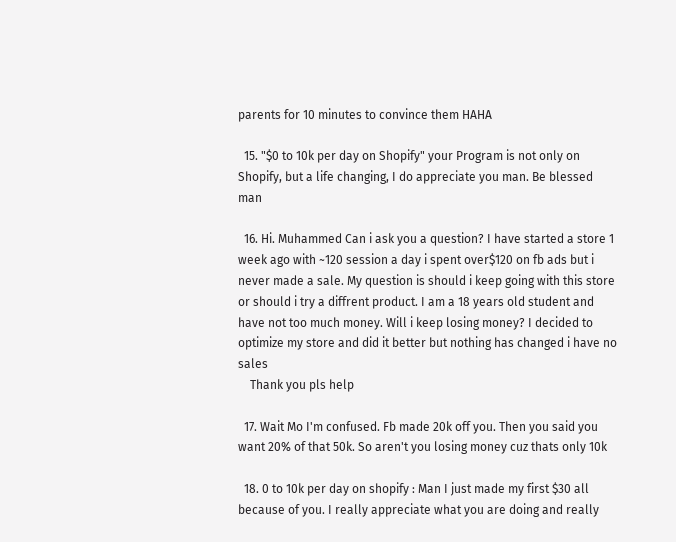parents for 10 minutes to convince them HAHA

  15. "$0 to 10k per day on Shopify" your Program is not only on Shopify, but a life changing, I do appreciate you man. Be blessed man

  16. Hi. Muhammed Can i ask you a question? I have started a store 1 week ago with ~120 session a day i spent over$120 on fb ads but i never made a sale. My question is should i keep going with this store or should i try a diffrent product. I am a 18 years old student and have not too much money. Will i keep losing money? I decided to optimize my store and did it better but nothing has changed i have no sales
    Thank you pls help

  17. Wait Mo I'm confused. Fb made 20k off you. Then you said you want 20% of that 50k. So aren't you losing money cuz thats only 10k

  18. 0 to 10k per day on shopify : Man I just made my first $30 all because of you. I really appreciate what you are doing and really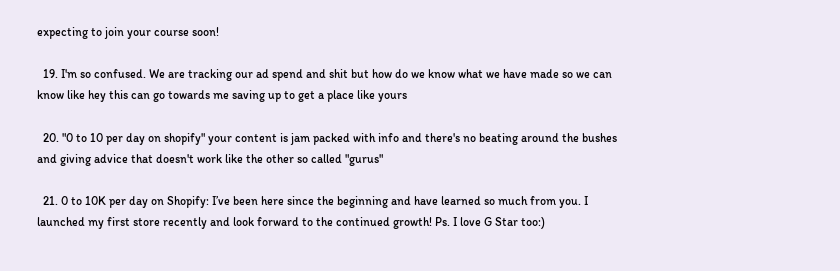expecting to join your course soon!

  19. I'm so confused. We are tracking our ad spend and shit but how do we know what we have made so we can know like hey this can go towards me saving up to get a place like yours

  20. "0 to 10 per day on shopify" your content is jam packed with info and there's no beating around the bushes and giving advice that doesn't work like the other so called "gurus"

  21. 0 to 10K per day on Shopify: I’ve been here since the beginning and have learned so much from you. I launched my first store recently and look forward to the continued growth! Ps. I love G Star too:)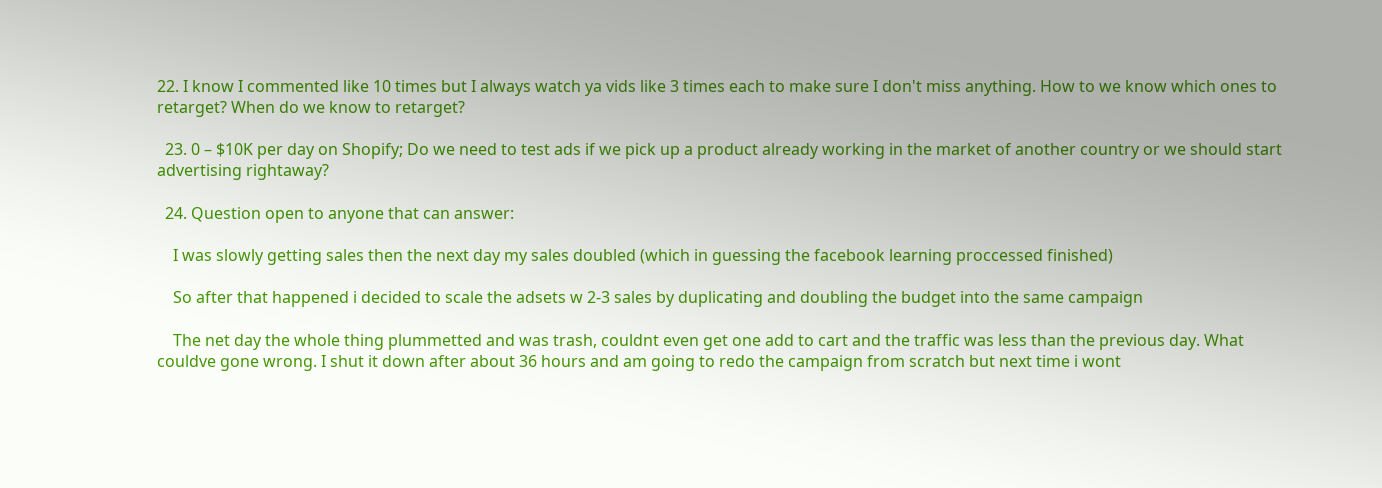22. I know I commented like 10 times but I always watch ya vids like 3 times each to make sure I don't miss anything. How to we know which ones to retarget? When do we know to retarget?

  23. 0 – $10K per day on Shopify; Do we need to test ads if we pick up a product already working in the market of another country or we should start advertising rightaway?

  24. Question open to anyone that can answer:

    I was slowly getting sales then the next day my sales doubled (which in guessing the facebook learning proccessed finished)

    So after that happened i decided to scale the adsets w 2-3 sales by duplicating and doubling the budget into the same campaign

    The net day the whole thing plummetted and was trash, couldnt even get one add to cart and the traffic was less than the previous day. What couldve gone wrong. I shut it down after about 36 hours and am going to redo the campaign from scratch but next time i wont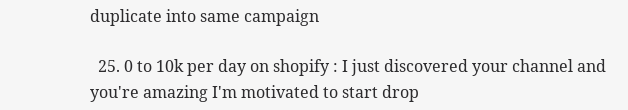duplicate into same campaign

  25. 0 to 10k per day on shopify : I just discovered your channel and you're amazing I'm motivated to start drop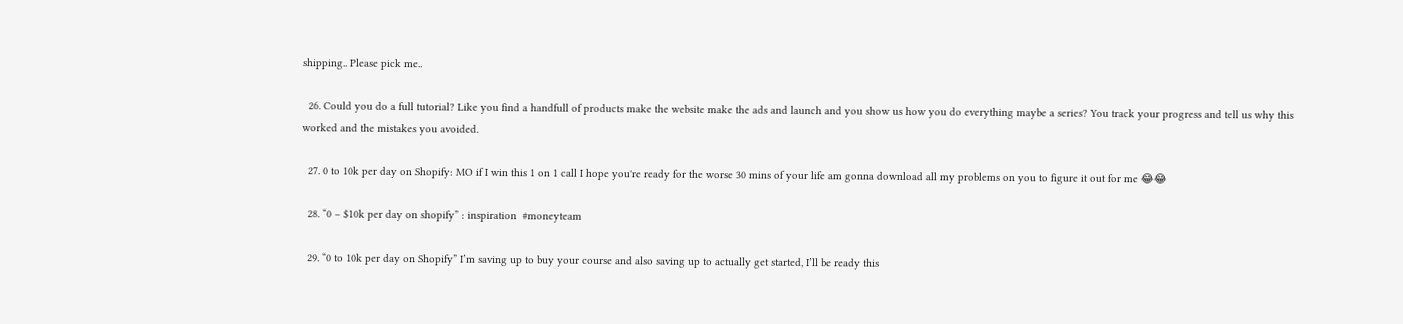shipping.. Please pick me..

  26. Could you do a full tutorial? Like you find a handfull of products make the website make the ads and launch and you show us how you do everything maybe a series? You track your progress and tell us why this worked and the mistakes you avoided.

  27. 0 to 10k per day on Shopify: MO if I win this 1 on 1 call I hope you're ready for the worse 30 mins of your life am gonna download all my problems on you to figure it out for me 😂😂

  28. “0 – $10k per day on shopify” : inspiration  #moneyteam

  29. “0 to 10k per day on Shopify” I’m saving up to buy your course and also saving up to actually get started, I’ll be ready this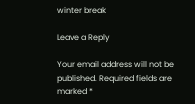winter break

Leave a Reply

Your email address will not be published. Required fields are marked *